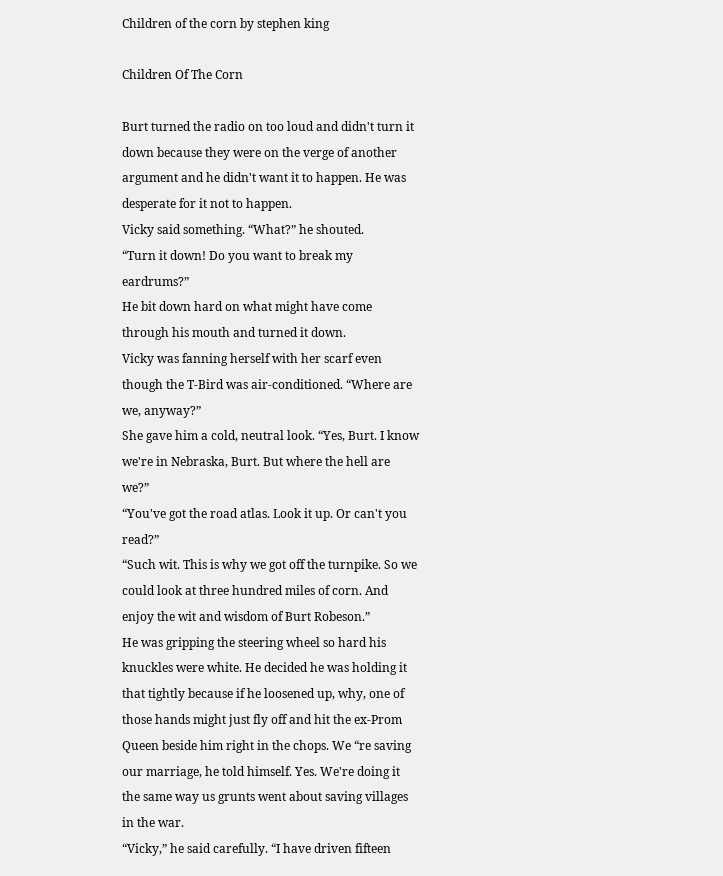Children of the corn by stephen king

Children Of The Corn

Burt turned the radio on too loud and didn't turn it down because they were on the verge of another argument and he didn't want it to happen. He was desperate for it not to happen.
Vicky said something. “What?” he shouted.
“Turn it down! Do you want to break my eardrums?”
He bit down hard on what might have come through his mouth and turned it down.
Vicky was fanning herself with her scarf even though the T-Bird was air-conditioned. “Where are we, anyway?”
She gave him a cold, neutral look. “Yes, Burt. I know we're in Nebraska, Burt. But where the hell are we?”
“You've got the road atlas. Look it up. Or can't you read?”
“Such wit. This is why we got off the turnpike. So we could look at three hundred miles of corn. And enjoy the wit and wisdom of Burt Robeson.”
He was gripping the steering wheel so hard his knuckles were white. He decided he was holding it that tightly because if he loosened up, why, one of those hands might just fly off and hit the ex-Prom Queen beside him right in the chops. We “re saving our marriage, he told himself. Yes. We're doing it the same way us grunts went about saving villages in the war.
“Vicky,” he said carefully. “I have driven fifteen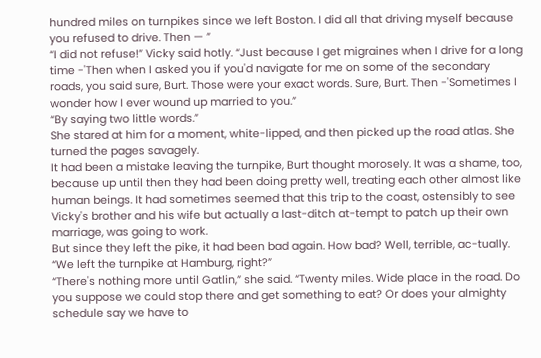hundred miles on turnpikes since we left Boston. I did all that driving myself because you refused to drive. Then — ”
“I did not refuse!” Vicky said hotly. “Just because I get migraines when I drive for a long time -'Then when I asked you if you'd navigate for me on some of the secondary roads, you said sure, Burt. Those were your exact words. Sure, Burt. Then -'Sometimes I wonder how I ever wound up married to you.”
“By saying two little words.”
She stared at him for a moment, white-lipped, and then picked up the road atlas. She turned the pages savagely.
It had been a mistake leaving the turnpike, Burt thought morosely. It was a shame, too, because up until then they had been doing pretty well, treating each other almost like human beings. It had sometimes seemed that this trip to the coast, ostensibly to see Vicky's brother and his wife but actually a last-ditch at-tempt to patch up their own marriage, was going to work.
But since they left the pike, it had been bad again. How bad? Well, terrible, ac-tually.
“We left the turnpike at Hamburg, right?”
“There's nothing more until Gatlin,” she said. “Twenty miles. Wide place in the road. Do you suppose we could stop there and get something to eat? Or does your almighty schedule say we have to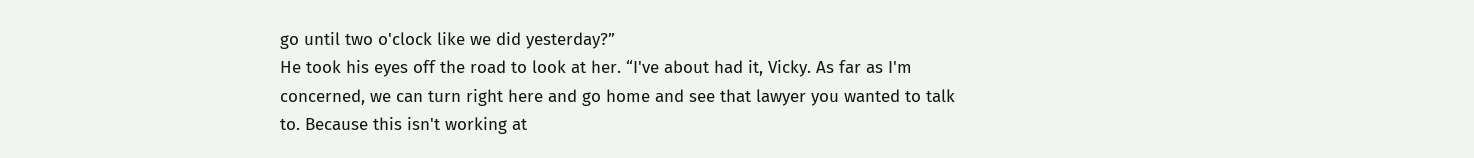go until two o'clock like we did yesterday?”
He took his eyes off the road to look at her. “I've about had it, Vicky. As far as I'm concerned, we can turn right here and go home and see that lawyer you wanted to talk to. Because this isn't working at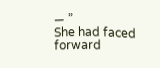— ”
She had faced forward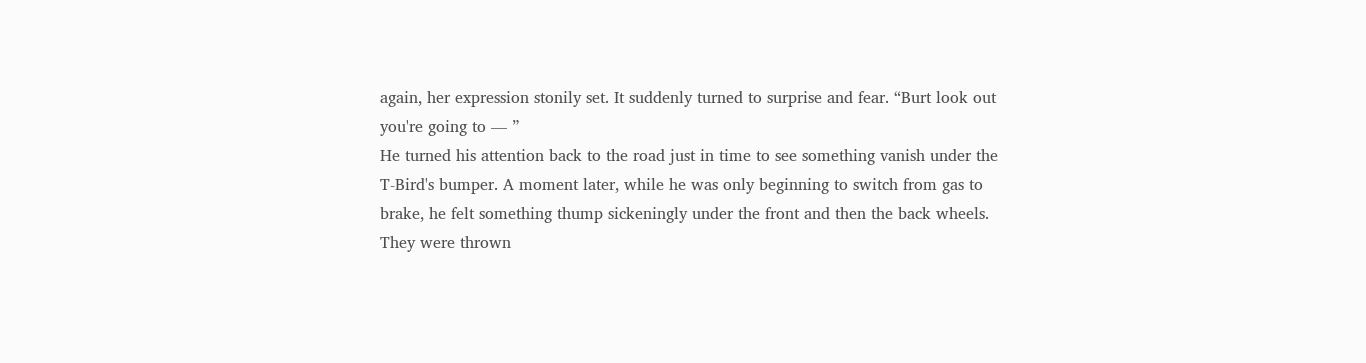again, her expression stonily set. It suddenly turned to surprise and fear. “Burt look out you're going to — ”
He turned his attention back to the road just in time to see something vanish under the T-Bird's bumper. A moment later, while he was only beginning to switch from gas to brake, he felt something thump sickeningly under the front and then the back wheels. They were thrown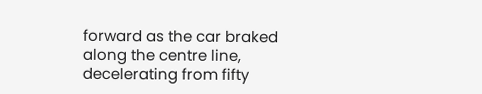forward as the car braked along the centre line, decelerating from fifty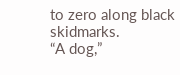to zero along black skidmarks.
“A dog,”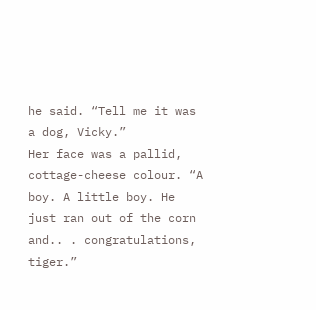he said. “Tell me it was a dog, Vicky.”
Her face was a pallid, cottage-cheese colour. “A boy. A little boy. He just ran out of the corn and.. . congratulations, tiger.”